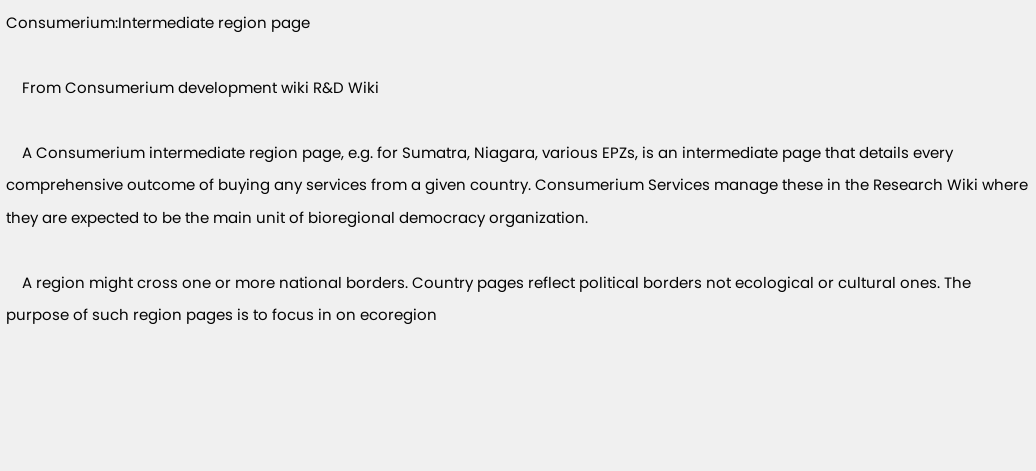Consumerium:Intermediate region page

    From Consumerium development wiki R&D Wiki

    A Consumerium intermediate region page, e.g. for Sumatra, Niagara, various EPZs, is an intermediate page that details every comprehensive outcome of buying any services from a given country. Consumerium Services manage these in the Research Wiki where they are expected to be the main unit of bioregional democracy organization.

    A region might cross one or more national borders. Country pages reflect political borders not ecological or cultural ones. The purpose of such region pages is to focus in on ecoregion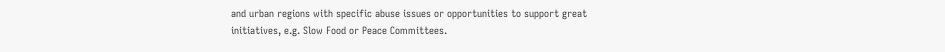and urban regions with specific abuse issues or opportunities to support great initiatives, e.g. Slow Food or Peace Committees.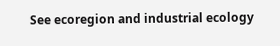See ecoregion and industrial ecology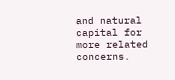and natural capital for more related concerns.